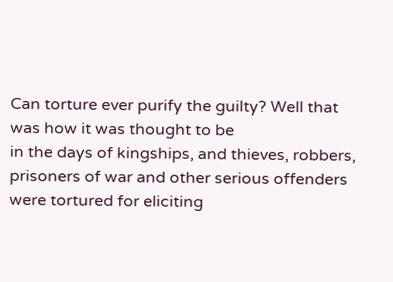Can torture ever purify the guilty? Well that was how it was thought to be
in the days of kingships, and thieves, robbers, prisoners of war and other serious offenders were tortured for eliciting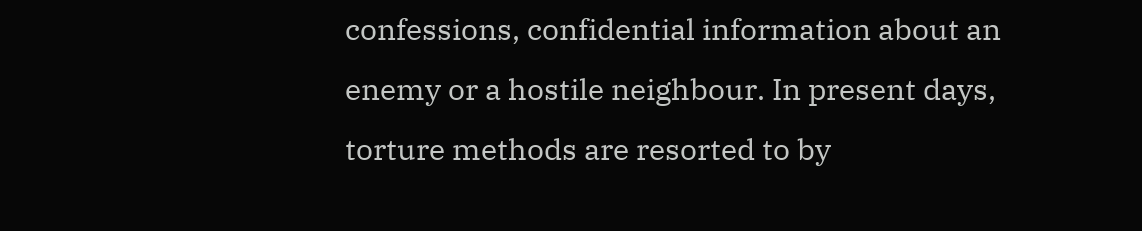confessions, confidential information about an enemy or a hostile neighbour. In present days, torture methods are resorted to by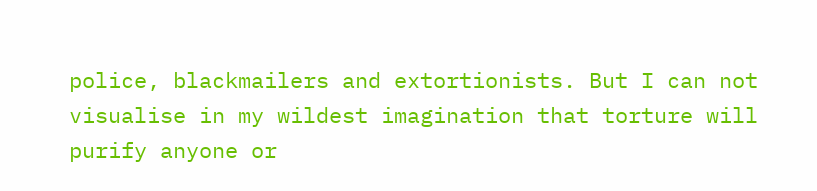police, blackmailers and extortionists. But I can not visualise in my wildest imagination that torture will purify anyone or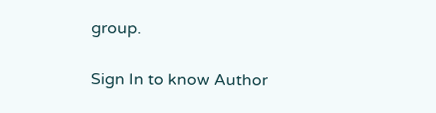group.

Sign In to know Author